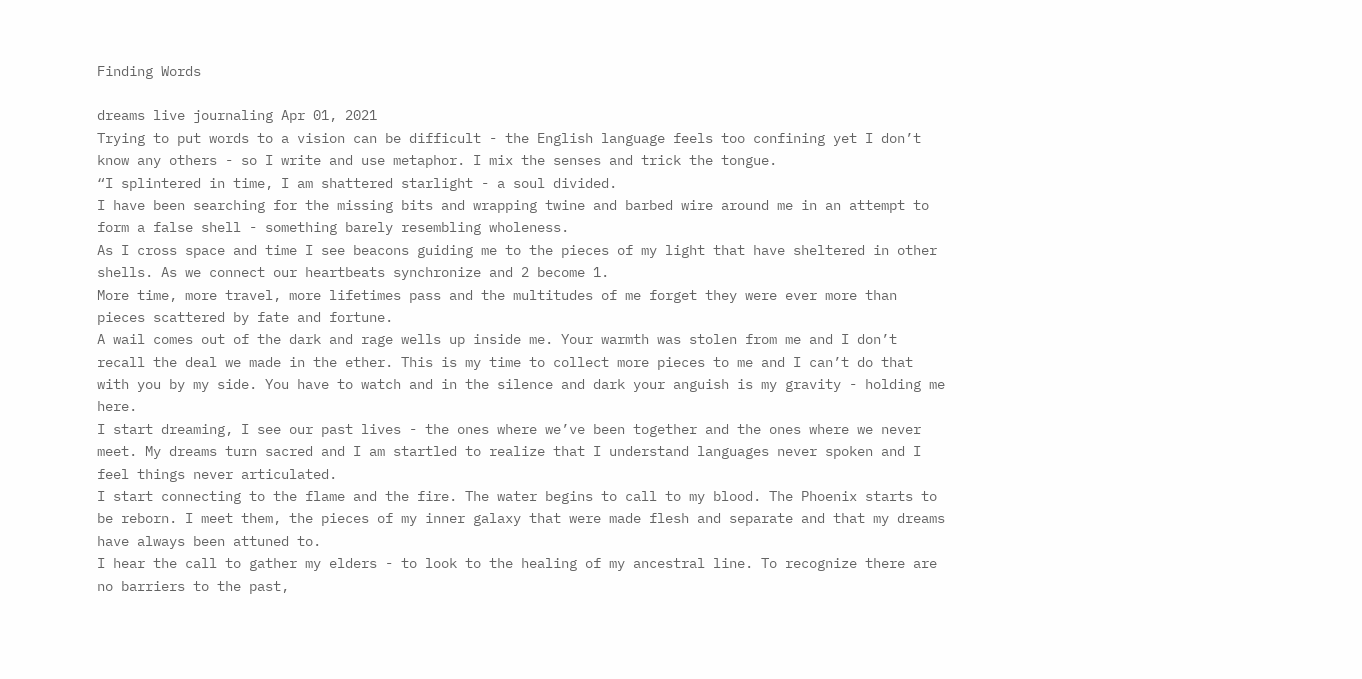Finding Words

dreams live journaling Apr 01, 2021
Trying to put words to a vision can be difficult - the English language feels too confining yet I don’t know any others - so I write and use metaphor. I mix the senses and trick the tongue.
“I splintered in time, I am shattered starlight - a soul divided.
I have been searching for the missing bits and wrapping twine and barbed wire around me in an attempt to form a false shell - something barely resembling wholeness.
As I cross space and time I see beacons guiding me to the pieces of my light that have sheltered in other shells. As we connect our heartbeats synchronize and 2 become 1.
More time, more travel, more lifetimes pass and the multitudes of me forget they were ever more than pieces scattered by fate and fortune.
A wail comes out of the dark and rage wells up inside me. Your warmth was stolen from me and I don’t recall the deal we made in the ether. This is my time to collect more pieces to me and I can’t do that with you by my side. You have to watch and in the silence and dark your anguish is my gravity - holding me here.
I start dreaming, I see our past lives - the ones where we’ve been together and the ones where we never meet. My dreams turn sacred and I am startled to realize that I understand languages never spoken and I feel things never articulated.
I start connecting to the flame and the fire. The water begins to call to my blood. The Phoenix starts to be reborn. I meet them, the pieces of my inner galaxy that were made flesh and separate and that my dreams have always been attuned to.
I hear the call to gather my elders - to look to the healing of my ancestral line. To recognize there are no barriers to the past,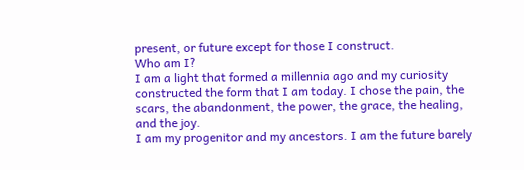present, or future except for those I construct.
Who am I?
I am a light that formed a millennia ago and my curiosity constructed the form that I am today. I chose the pain, the scars, the abandonment, the power, the grace, the healing, and the joy.
I am my progenitor and my ancestors. I am the future barely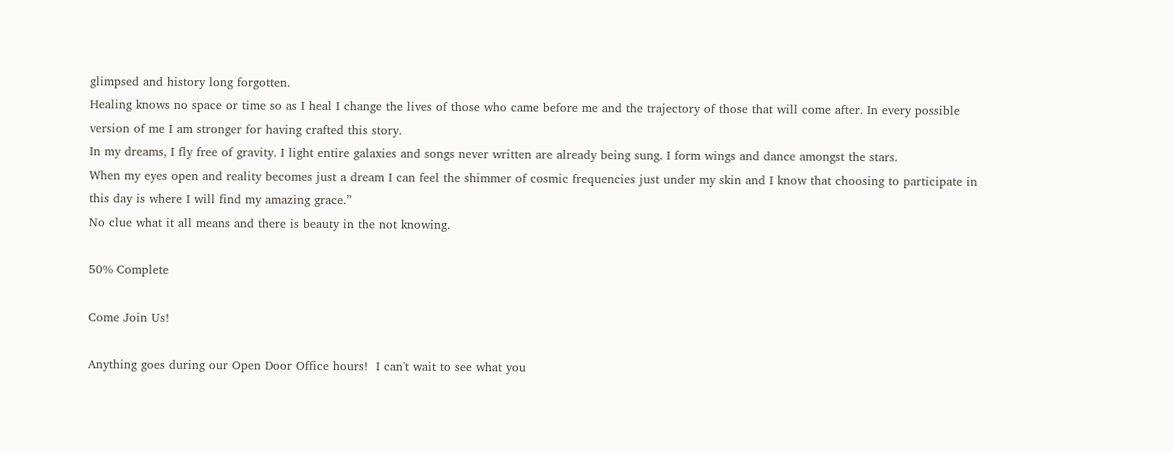glimpsed and history long forgotten.
Healing knows no space or time so as I heal I change the lives of those who came before me and the trajectory of those that will come after. In every possible version of me I am stronger for having crafted this story.
In my dreams, I fly free of gravity. I light entire galaxies and songs never written are already being sung. I form wings and dance amongst the stars.
When my eyes open and reality becomes just a dream I can feel the shimmer of cosmic frequencies just under my skin and I know that choosing to participate in this day is where I will find my amazing grace.”
No clue what it all means and there is beauty in the not knowing.

50% Complete

Come Join Us!

Anything goes during our Open Door Office hours!  I can't wait to see what you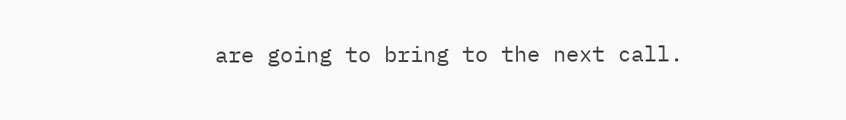are going to bring to the next call.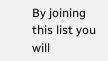By joining this list you will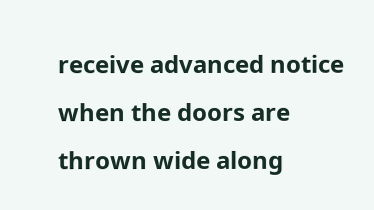receive advanced notice when the doors are thrown wide along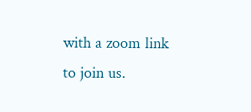with a zoom link to join us.